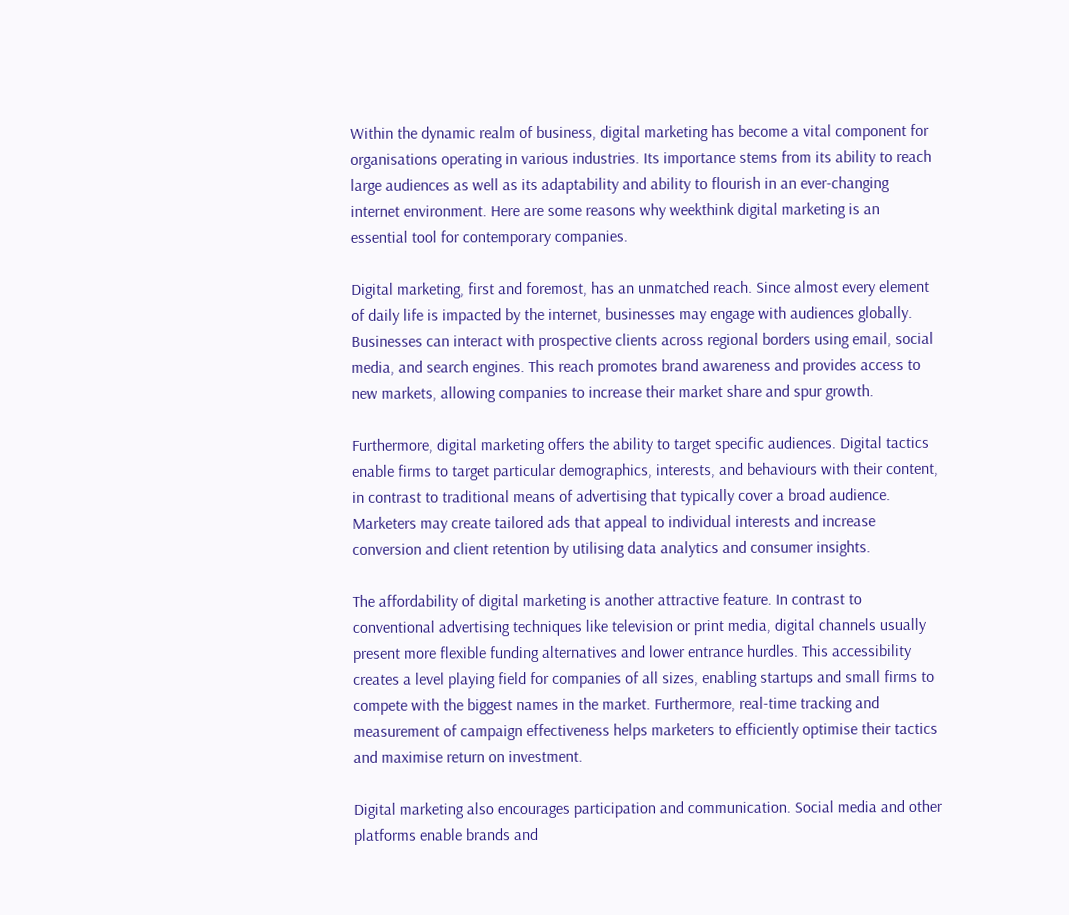Within the dynamic realm of business, digital marketing has become a vital component for organisations operating in various industries. Its importance stems from its ability to reach large audiences as well as its adaptability and ability to flourish in an ever-changing internet environment. Here are some reasons why weekthink digital marketing is an essential tool for contemporary companies.

Digital marketing, first and foremost, has an unmatched reach. Since almost every element of daily life is impacted by the internet, businesses may engage with audiences globally. Businesses can interact with prospective clients across regional borders using email, social media, and search engines. This reach promotes brand awareness and provides access to new markets, allowing companies to increase their market share and spur growth.

Furthermore, digital marketing offers the ability to target specific audiences. Digital tactics enable firms to target particular demographics, interests, and behaviours with their content, in contrast to traditional means of advertising that typically cover a broad audience. Marketers may create tailored ads that appeal to individual interests and increase conversion and client retention by utilising data analytics and consumer insights.

The affordability of digital marketing is another attractive feature. In contrast to conventional advertising techniques like television or print media, digital channels usually present more flexible funding alternatives and lower entrance hurdles. This accessibility creates a level playing field for companies of all sizes, enabling startups and small firms to compete with the biggest names in the market. Furthermore, real-time tracking and measurement of campaign effectiveness helps marketers to efficiently optimise their tactics and maximise return on investment.

Digital marketing also encourages participation and communication. Social media and other platforms enable brands and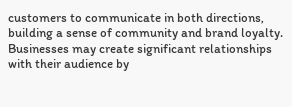customers to communicate in both directions, building a sense of community and brand loyalty. Businesses may create significant relationships with their audience by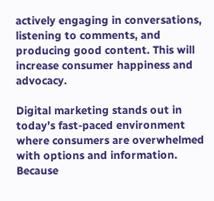actively engaging in conversations, listening to comments, and producing good content. This will increase consumer happiness and advocacy.

Digital marketing stands out in today’s fast-paced environment where consumers are overwhelmed with options and information. Because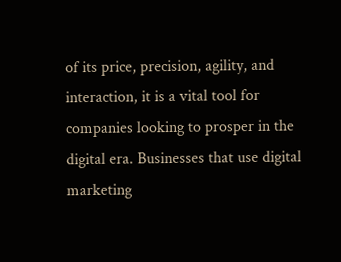of its price, precision, agility, and interaction, it is a vital tool for companies looking to prosper in the digital era. Businesses that use digital marketing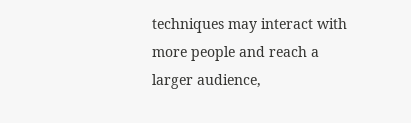techniques may interact with more people and reach a larger audience,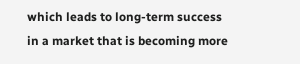which leads to long-term success in a market that is becoming more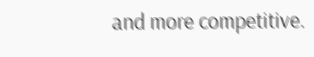and more competitive.